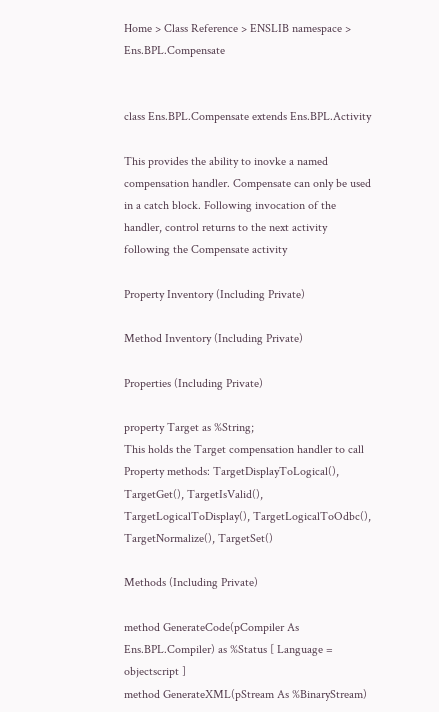Home > Class Reference > ENSLIB namespace > Ens.BPL.Compensate


class Ens.BPL.Compensate extends Ens.BPL.Activity

This provides the ability to inovke a named compensation handler. Compensate can only be used in a catch block. Following invocation of the handler, control returns to the next activity following the Compensate activity

Property Inventory (Including Private)

Method Inventory (Including Private)

Properties (Including Private)

property Target as %String;
This holds the Target compensation handler to call
Property methods: TargetDisplayToLogical(), TargetGet(), TargetIsValid(), TargetLogicalToDisplay(), TargetLogicalToOdbc(), TargetNormalize(), TargetSet()

Methods (Including Private)

method GenerateCode(pCompiler As Ens.BPL.Compiler) as %Status [ Language = objectscript ]
method GenerateXML(pStream As %BinaryStream)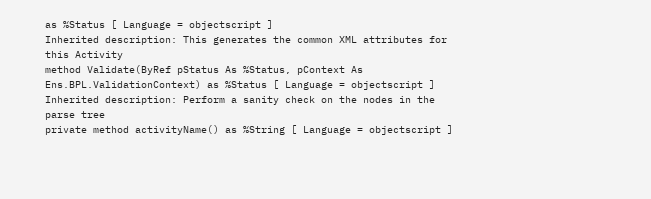as %Status [ Language = objectscript ]
Inherited description: This generates the common XML attributes for this Activity
method Validate(ByRef pStatus As %Status, pContext As Ens.BPL.ValidationContext) as %Status [ Language = objectscript ]
Inherited description: Perform a sanity check on the nodes in the parse tree
private method activityName() as %String [ Language = objectscript ]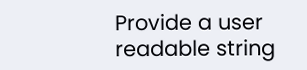Provide a user readable string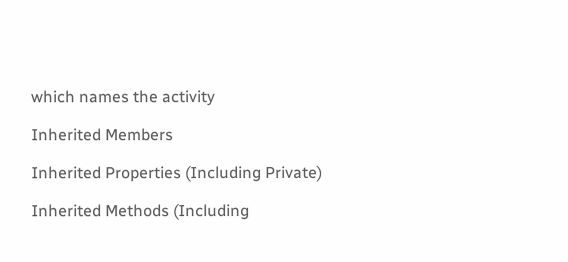which names the activity

Inherited Members

Inherited Properties (Including Private)

Inherited Methods (Including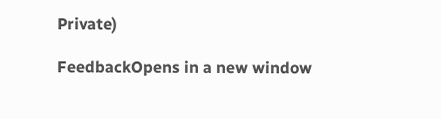Private)

FeedbackOpens in a new window